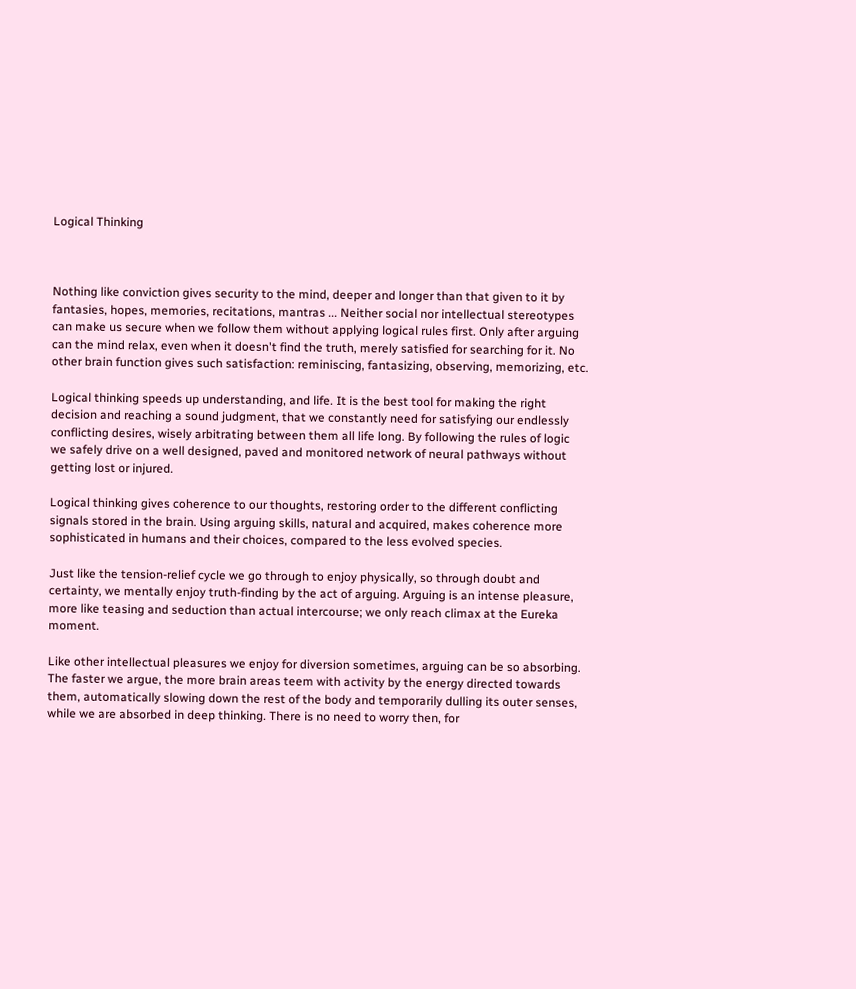Logical Thinking



Nothing like conviction gives security to the mind, deeper and longer than that given to it by fantasies, hopes, memories, recitations, mantras ... Neither social nor intellectual stereotypes can make us secure when we follow them without applying logical rules first. Only after arguing can the mind relax, even when it doesn't find the truth, merely satisfied for searching for it. No other brain function gives such satisfaction: reminiscing, fantasizing, observing, memorizing, etc.

Logical thinking speeds up understanding, and life. It is the best tool for making the right decision and reaching a sound judgment, that we constantly need for satisfying our endlessly conflicting desires, wisely arbitrating between them all life long. By following the rules of logic we safely drive on a well designed, paved and monitored network of neural pathways without getting lost or injured.

Logical thinking gives coherence to our thoughts, restoring order to the different conflicting signals stored in the brain. Using arguing skills, natural and acquired, makes coherence more sophisticated in humans and their choices, compared to the less evolved species.

Just like the tension-relief cycle we go through to enjoy physically, so through doubt and certainty, we mentally enjoy truth-finding by the act of arguing. Arguing is an intense pleasure, more like teasing and seduction than actual intercourse; we only reach climax at the Eureka moment.

Like other intellectual pleasures we enjoy for diversion sometimes, arguing can be so absorbing. The faster we argue, the more brain areas teem with activity by the energy directed towards them, automatically slowing down the rest of the body and temporarily dulling its outer senses, while we are absorbed in deep thinking. There is no need to worry then, for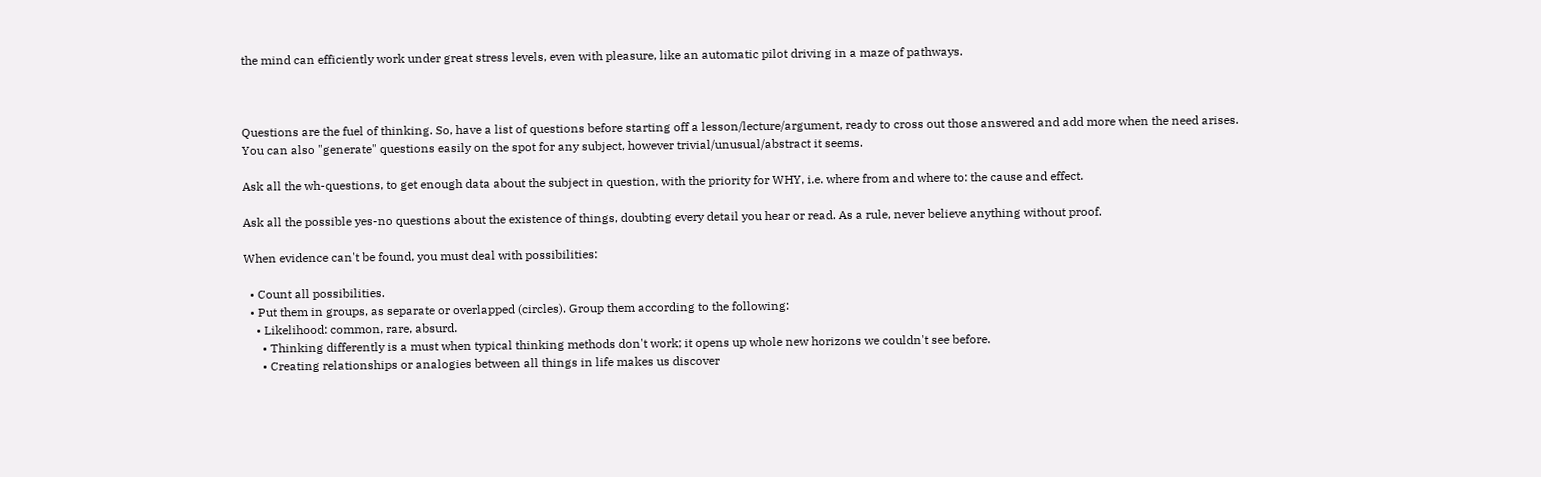the mind can efficiently work under great stress levels, even with pleasure, like an automatic pilot driving in a maze of pathways.



Questions are the fuel of thinking. So, have a list of questions before starting off a lesson/lecture/argument, ready to cross out those answered and add more when the need arises. You can also "generate" questions easily on the spot for any subject, however trivial/unusual/abstract it seems.

Ask all the wh-questions, to get enough data about the subject in question, with the priority for WHY, i.e. where from and where to: the cause and effect.

Ask all the possible yes-no questions about the existence of things, doubting every detail you hear or read. As a rule, never believe anything without proof.

When evidence can't be found, you must deal with possibilities:

  • Count all possibilities.
  • Put them in groups, as separate or overlapped (circles). Group them according to the following:
    • Likelihood: common, rare, absurd.
      • Thinking differently is a must when typical thinking methods don't work; it opens up whole new horizons we couldn't see before.
      • Creating relationships or analogies between all things in life makes us discover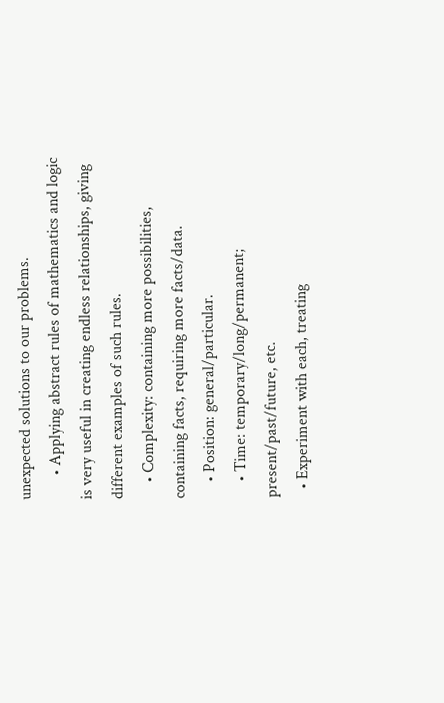unexpected solutions to our problems.
      • Applying abstract rules of mathematics and logic is very useful in creating endless relationships, giving different examples of such rules.
    • Complexity: containing more possibilities, containing facts, requiring more facts/data.
    • Position: general/particular.
    • Time: temporary/long/permanent; present/past/future, etc.
  • Experiment with each, treating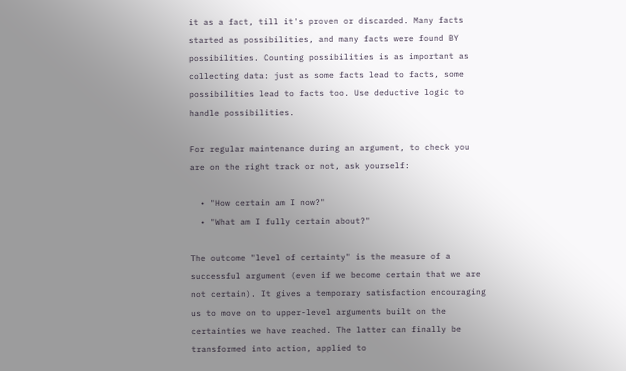it as a fact, till it's proven or discarded. Many facts started as possibilities, and many facts were found BY possibilities. Counting possibilities is as important as collecting data: just as some facts lead to facts, some possibilities lead to facts too. Use deductive logic to handle possibilities.

For regular maintenance during an argument, to check you are on the right track or not, ask yourself:

  • "How certain am I now?"
  • "What am I fully certain about?"

The outcome "level of certainty" is the measure of a successful argument (even if we become certain that we are not certain). It gives a temporary satisfaction encouraging us to move on to upper-level arguments built on the certainties we have reached. The latter can finally be transformed into action, applied to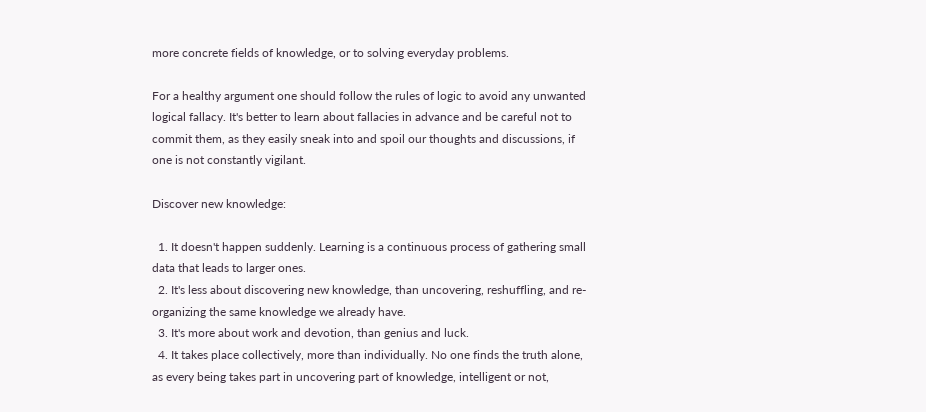more concrete fields of knowledge, or to solving everyday problems.

For a healthy argument one should follow the rules of logic to avoid any unwanted logical fallacy. It's better to learn about fallacies in advance and be careful not to commit them, as they easily sneak into and spoil our thoughts and discussions, if one is not constantly vigilant.

Discover new knowledge:

  1. It doesn't happen suddenly. Learning is a continuous process of gathering small data that leads to larger ones.
  2. It's less about discovering new knowledge, than uncovering, reshuffling, and re-organizing the same knowledge we already have.
  3. It's more about work and devotion, than genius and luck.
  4. It takes place collectively, more than individually. No one finds the truth alone, as every being takes part in uncovering part of knowledge, intelligent or not,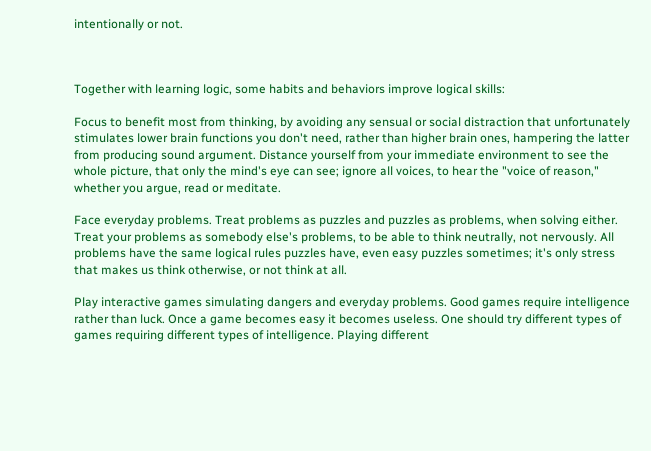intentionally or not.



Together with learning logic, some habits and behaviors improve logical skills:

Focus to benefit most from thinking, by avoiding any sensual or social distraction that unfortunately stimulates lower brain functions you don't need, rather than higher brain ones, hampering the latter from producing sound argument. Distance yourself from your immediate environment to see the whole picture, that only the mind's eye can see; ignore all voices, to hear the "voice of reason," whether you argue, read or meditate.

Face everyday problems. Treat problems as puzzles and puzzles as problems, when solving either. Treat your problems as somebody else's problems, to be able to think neutrally, not nervously. All problems have the same logical rules puzzles have, even easy puzzles sometimes; it's only stress that makes us think otherwise, or not think at all.

Play interactive games simulating dangers and everyday problems. Good games require intelligence rather than luck. Once a game becomes easy it becomes useless. One should try different types of games requiring different types of intelligence. Playing different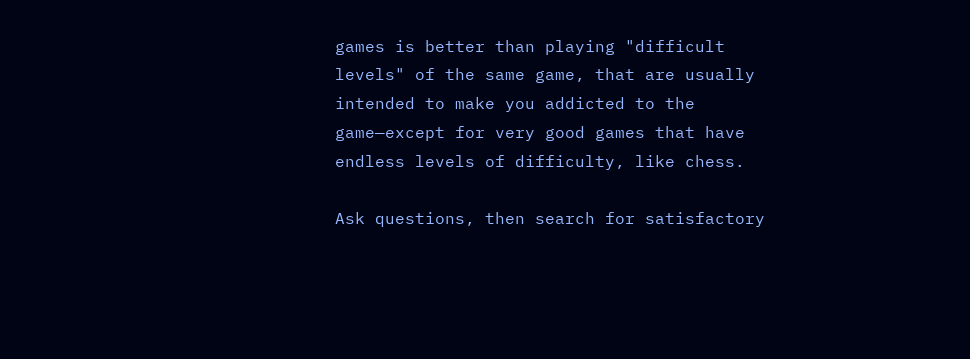games is better than playing "difficult levels" of the same game, that are usually intended to make you addicted to the game—except for very good games that have endless levels of difficulty, like chess.

Ask questions, then search for satisfactory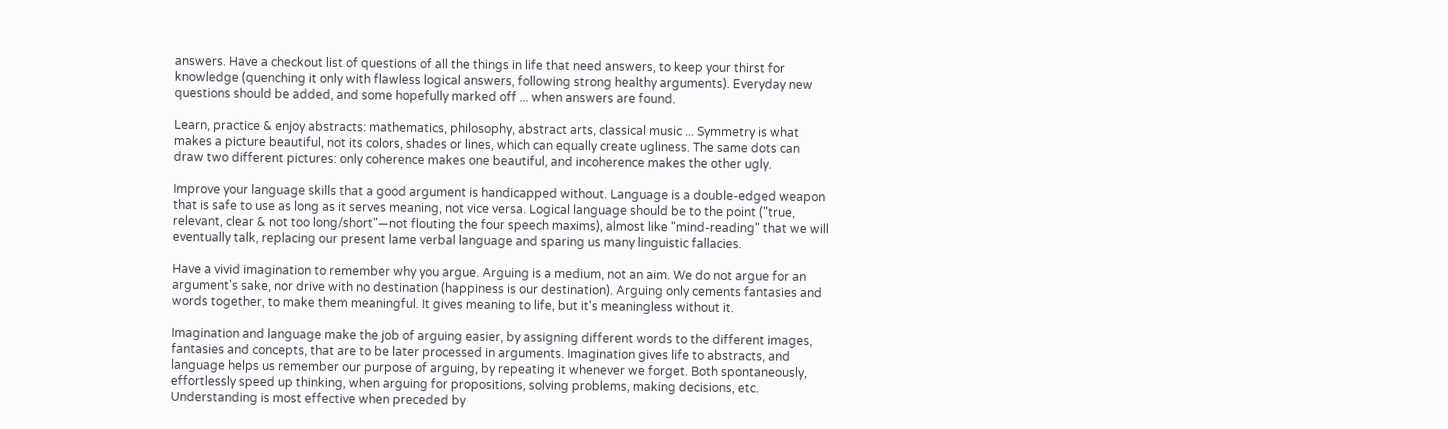answers. Have a checkout list of questions of all the things in life that need answers, to keep your thirst for knowledge (quenching it only with flawless logical answers, following strong healthy arguments). Everyday new questions should be added, and some hopefully marked off ... when answers are found.

Learn, practice & enjoy abstracts: mathematics, philosophy, abstract arts, classical music ... Symmetry is what makes a picture beautiful, not its colors, shades or lines, which can equally create ugliness. The same dots can draw two different pictures: only coherence makes one beautiful, and incoherence makes the other ugly.

Improve your language skills that a good argument is handicapped without. Language is a double-edged weapon that is safe to use as long as it serves meaning, not vice versa. Logical language should be to the point ("true, relevant, clear & not too long/short"—not flouting the four speech maxims), almost like "mind-reading" that we will eventually talk, replacing our present lame verbal language and sparing us many linguistic fallacies.

Have a vivid imagination to remember why you argue. Arguing is a medium, not an aim. We do not argue for an argument's sake, nor drive with no destination (happiness is our destination). Arguing only cements fantasies and words together, to make them meaningful. It gives meaning to life, but it's meaningless without it.

Imagination and language make the job of arguing easier, by assigning different words to the different images, fantasies and concepts, that are to be later processed in arguments. Imagination gives life to abstracts, and language helps us remember our purpose of arguing, by repeating it whenever we forget. Both spontaneously, effortlessly speed up thinking, when arguing for propositions, solving problems, making decisions, etc. Understanding is most effective when preceded by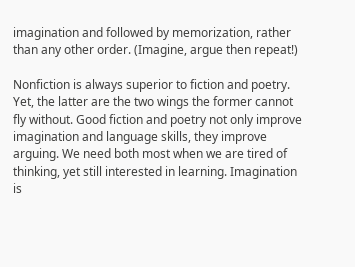imagination and followed by memorization, rather than any other order. (Imagine, argue then repeat!)

Nonfiction is always superior to fiction and poetry. Yet, the latter are the two wings the former cannot fly without. Good fiction and poetry not only improve imagination and language skills, they improve arguing. We need both most when we are tired of thinking, yet still interested in learning. Imagination is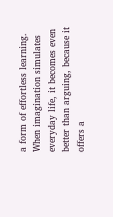a form of effortless learning. When imagination simulates everyday life, it becomes even better than arguing, because it offers a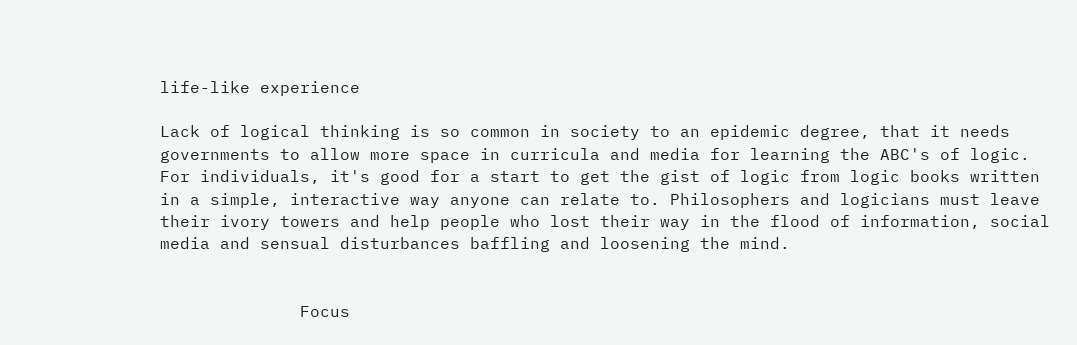life-like experience

Lack of logical thinking is so common in society to an epidemic degree, that it needs governments to allow more space in curricula and media for learning the ABC's of logic. For individuals, it's good for a start to get the gist of logic from logic books written in a simple, interactive way anyone can relate to. Philosophers and logicians must leave their ivory towers and help people who lost their way in the flood of information, social media and sensual disturbances baffling and loosening the mind.


              Focus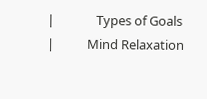|              Types of Goals              |           Mind Relaxation